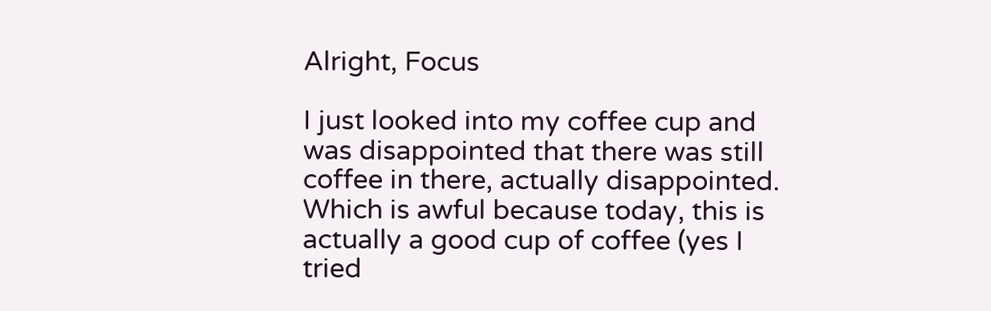Alright, Focus

I just looked into my coffee cup and was disappointed that there was still coffee in there, actually disappointed. Which is awful because today, this is actually a good cup of coffee (yes I tried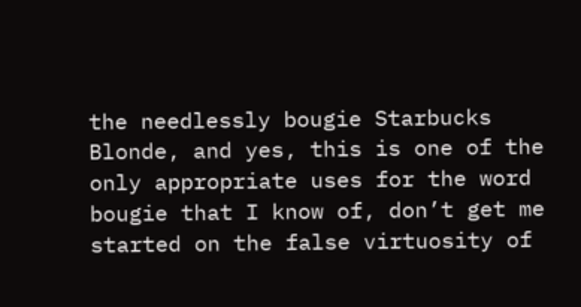the needlessly bougie Starbucks Blonde, and yes, this is one of the only appropriate uses for the word bougie that I know of, don’t get me started on the false virtuosity of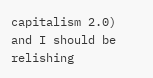capitalism 2.0) and I should be relishing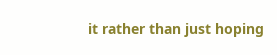it rather than just hoping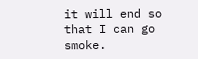it will end so that I can go smoke.